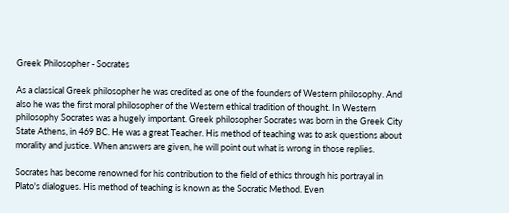Greek Philosopher - Socrates

As a classical Greek philosopher he was credited as one of the founders of Western philosophy. And also he was the first moral philosopher of the Western ethical tradition of thought. In Western philosophy Socrates was a hugely important. Greek philosopher Socrates was born in the Greek City State Athens, in 469 BC. He was a great Teacher. His method of teaching was to ask questions about morality and justice. When answers are given, he will point out what is wrong in those replies.

Socrates has become renowned for his contribution to the field of ethics through his portrayal in Plato's dialogues. His method of teaching is known as the Socratic Method. Even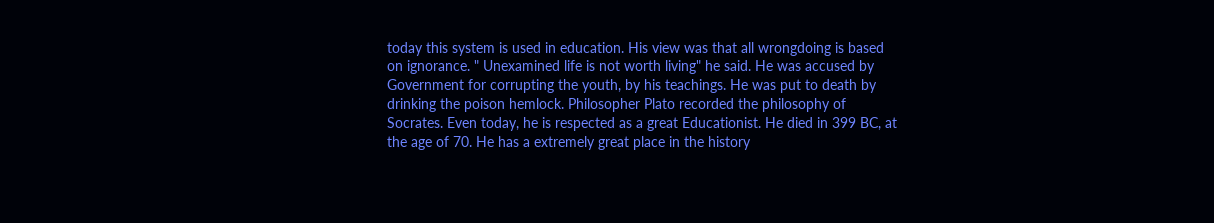today this system is used in education. His view was that all wrongdoing is based on ignorance. " Unexamined life is not worth living" he said. He was accused by Government for corrupting the youth, by his teachings. He was put to death by drinking the poison hemlock. Philosopher Plato recorded the philosophy of Socrates. Even today, he is respected as a great Educationist. He died in 399 BC, at the age of 70. He has a extremely great place in the history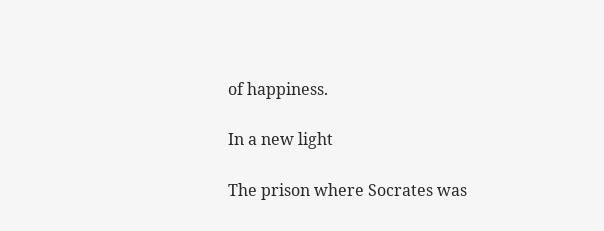of happiness.

In a new light

The prison where Socrates was